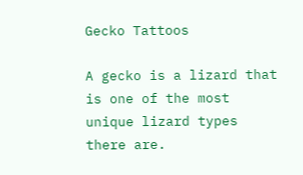Gecko Tattoos

A gecko is a lizard that is one of the most unique lizard types there are.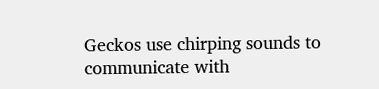Geckos use chirping sounds to communicate with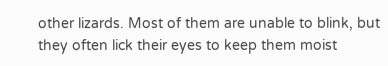other lizards. Most of them are unable to blink, but they often lick their eyes to keep them moist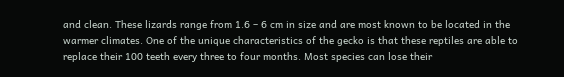and clean. These lizards range from 1.6 – 6 cm in size and are most known to be located in the warmer climates. One of the unique characteristics of the gecko is that these reptiles are able to replace their 100 teeth every three to four months. Most species can lose their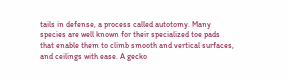tails in defense, a process called autotomy. Many species are well known for their specialized toe pads that enable them to climb smooth and vertical surfaces, and ceilings with ease. A gecko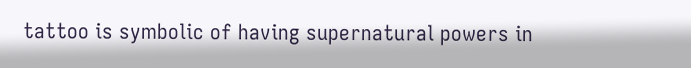tattoo is symbolic of having supernatural powers in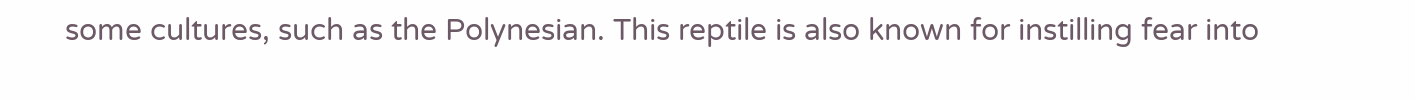some cultures, such as the Polynesian. This reptile is also known for instilling fear into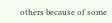others because of some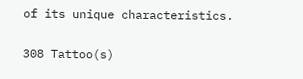of its unique characteristics.

308 Tattoo(s)